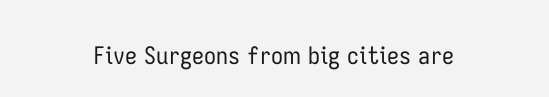Five Surgeons from big cities are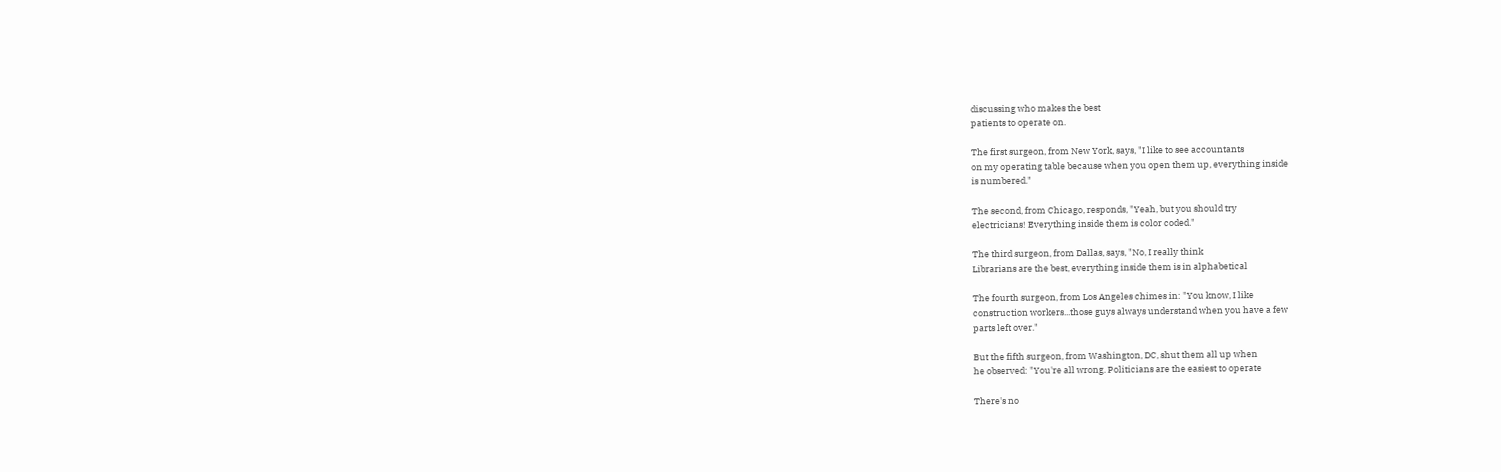discussing who makes the best
patients to operate on.

The first surgeon, from New York, says, "I like to see accountants
on my operating table because when you open them up, everything inside
is numbered."

The second, from Chicago, responds, "Yeah, but you should try
electricians! Everything inside them is color coded."

The third surgeon, from Dallas, says, "No, I really think
Librarians are the best, everything inside them is in alphabetical

The fourth surgeon, from Los Angeles chimes in: "You know, I like
construction workers...those guys always understand when you have a few
parts left over."

But the fifth surgeon, from Washington, DC, shut them all up when
he observed: "You're all wrong. Politicians are the easiest to operate

There's no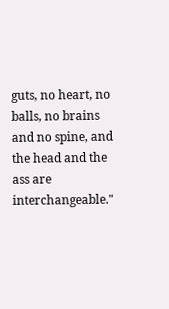guts, no heart, no balls, no brains and no spine, and
the head and the ass are interchangeable."